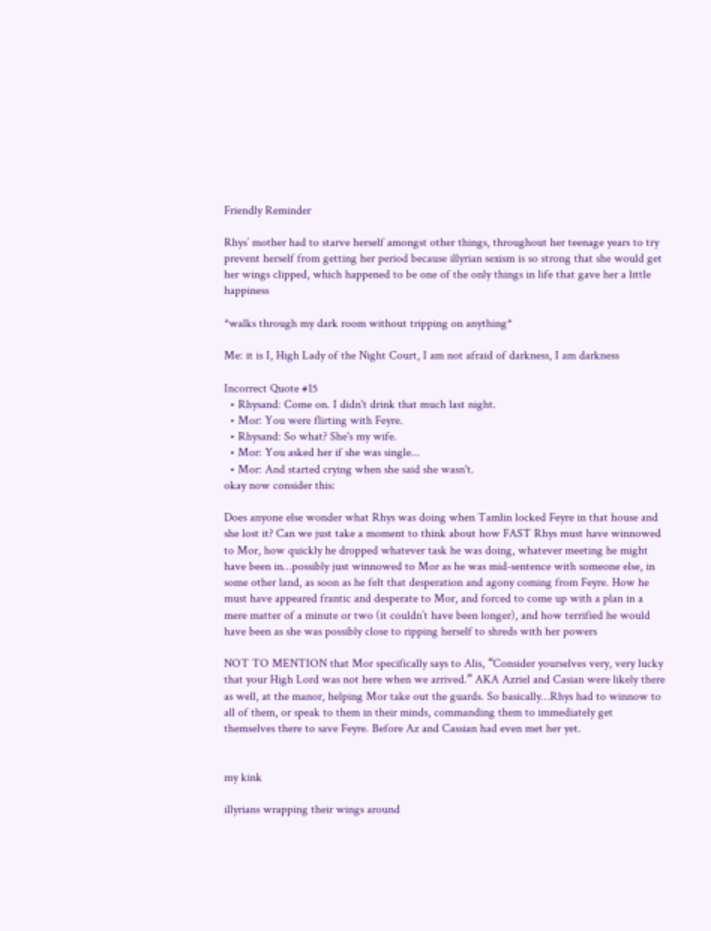Friendly Reminder

Rhys’ mother had to starve herself amongst other things, throughout her teenage years to try prevent herself from getting her period because illyrian sexism is so strong that she would get her wings clipped, which happened to be one of the only things in life that gave her a little happiness

*walks through my dark room without tripping on anything*

Me: it is I, High Lady of the Night Court, I am not afraid of darkness, I am darkness

Incorrect Quote #15
  • Rhysand: Come on. I didn't drink that much last night.
  • Mor: You were flirting with Feyre.
  • Rhysand: So what? She's my wife.
  • Mor: You asked her if she was single...
  • Mor: And started crying when she said she wasn't.
okay now consider this:

Does anyone else wonder what Rhys was doing when Tamlin locked Feyre in that house and she lost it? Can we just take a moment to think about how FAST Rhys must have winnowed to Mor, how quickly he dropped whatever task he was doing, whatever meeting he might have been in…possibly just winnowed to Mor as he was mid-sentence with someone else, in some other land, as soon as he felt that desperation and agony coming from Feyre. How he must have appeared frantic and desperate to Mor, and forced to come up with a plan in a mere matter of a minute or two (it couldn’t have been longer), and how terrified he would have been as she was possibly close to ripping herself to shreds with her powers

NOT TO MENTION that Mor specifically says to Alis, “Consider yourselves very, very lucky that your High Lord was not here when we arrived.” AKA Azriel and Casian were likely there as well, at the manor, helping Mor take out the guards. So basically…Rhys had to winnow to all of them, or speak to them in their minds, commanding them to immediately get themselves there to save Feyre. Before Az and Cassian had even met her yet.


my kink

illyrians wrapping their wings around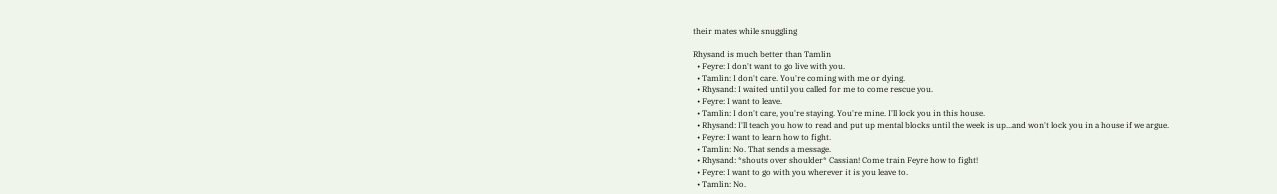their mates while snuggling

Rhysand is much better than Tamlin
  • Feyre: I don't want to go live with you.
  • Tamlin: I don't care. You're coming with me or dying.
  • Rhysand: I waited until you called for me to come rescue you.
  • Feyre: I want to leave.
  • Tamlin: I don't care, you're staying. You're mine. I'll lock you in this house.
  • Rhysand: I'll teach you how to read and put up mental blocks until the week is up...and won't lock you in a house if we argue.
  • Feyre: I want to learn how to fight.
  • Tamlin: No. That sends a message.
  • Rhysand: *shouts over shoulder* Cassian! Come train Feyre how to fight!
  • Feyre: I want to go with you wherever it is you leave to.
  • Tamlin: No.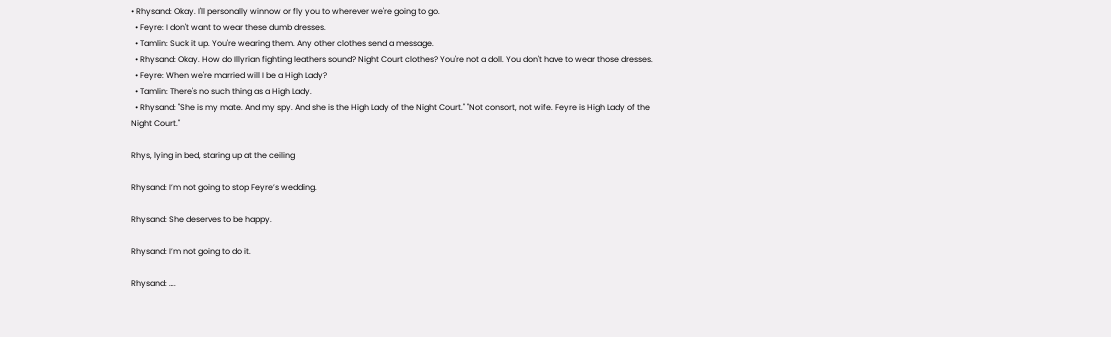• Rhysand: Okay. I'll personally winnow or fly you to wherever we're going to go.
  • Feyre: I don't want to wear these dumb dresses.
  • Tamlin: Suck it up. You're wearing them. Any other clothes send a message.
  • Rhysand: Okay. How do Illyrian fighting leathers sound? Night Court clothes? You're not a doll. You don't have to wear those dresses.
  • Feyre: When we're married will I be a High Lady?
  • Tamlin: There's no such thing as a High Lady.
  • Rhysand: "She is my mate. And my spy. And she is the High Lady of the Night Court." "Not consort, not wife. Feyre is High Lady of the Night Court."

Rhys, lying in bed, staring up at the ceiling

Rhysand: I’m not going to stop Feyre’s wedding.

Rhysand: She deserves to be happy.

Rhysand: I’m not going to do it.

Rhysand: ….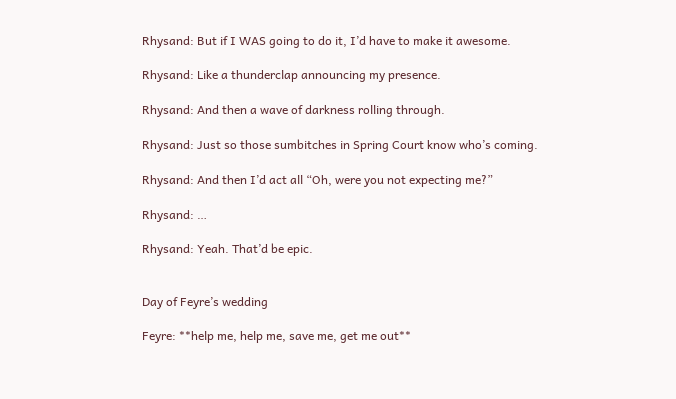Rhysand: But if I WAS going to do it, I’d have to make it awesome.

Rhysand: Like a thunderclap announcing my presence.

Rhysand: And then a wave of darkness rolling through.

Rhysand: Just so those sumbitches in Spring Court know who’s coming.

Rhysand: And then I’d act all “Oh, were you not expecting me?”

Rhysand: …

Rhysand: Yeah. That’d be epic.


Day of Feyre’s wedding

Feyre: **help me, help me, save me, get me out**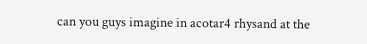can you guys imagine in acotar4 rhysand at the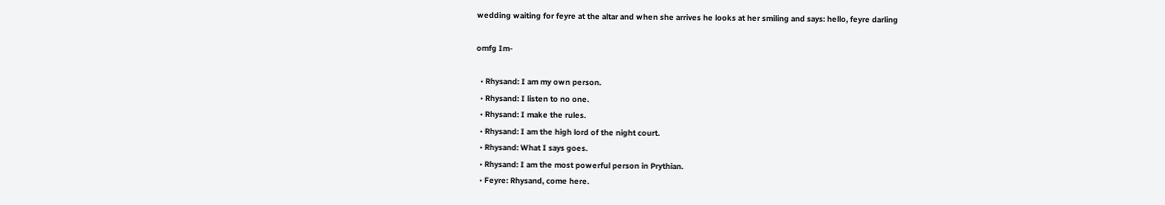wedding waiting for feyre at the altar and when she arrives he looks at her smiling and says: hello, feyre darling

omfg Im-

  • Rhysand: I am my own person.
  • Rhysand: I listen to no one.
  • Rhysand: I make the rules.
  • Rhysand: I am the high lord of the night court.
  • Rhysand: What I says goes.
  • Rhysand: I am the most powerful person in Prythian.
  • Feyre: Rhysand, come here.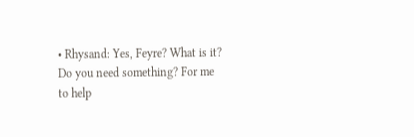• Rhysand: Yes, Feyre? What is it? Do you need something? For me to help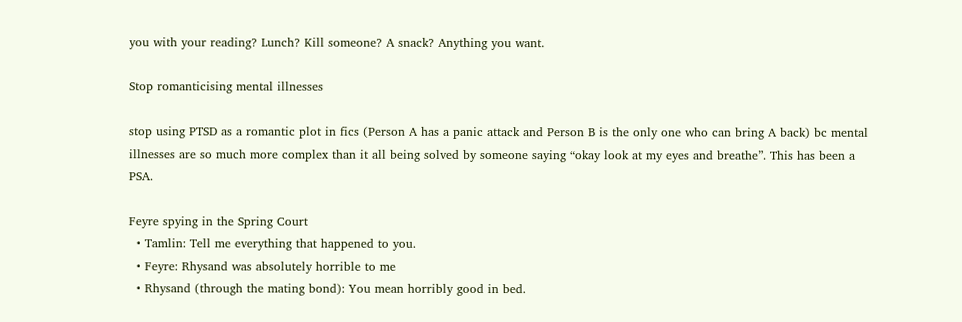you with your reading? Lunch? Kill someone? A snack? Anything you want.

Stop romanticising mental illnesses

stop using PTSD as a romantic plot in fics (Person A has a panic attack and Person B is the only one who can bring A back) bc mental illnesses are so much more complex than it all being solved by someone saying “okay look at my eyes and breathe”. This has been a PSA.

Feyre spying in the Spring Court
  • Tamlin: Tell me everything that happened to you.
  • Feyre: Rhysand was absolutely horrible to me
  • Rhysand (through the mating bond): You mean horribly good in bed.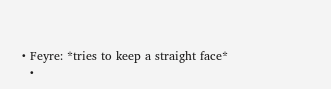• Feyre: *tries to keep a straight face*
  •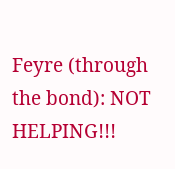Feyre (through the bond): NOT HELPING!!!